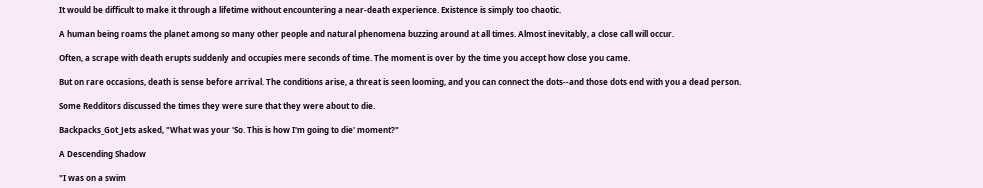It would be difficult to make it through a lifetime without encountering a near-death experience. Existence is simply too chaotic.

A human being roams the planet among so many other people and natural phenomena buzzing around at all times. Almost inevitably, a close call will occur.

Often, a scrape with death erupts suddenly and occupies mere seconds of time. The moment is over by the time you accept how close you came.

But on rare occasions, death is sense before arrival. The conditions arise, a threat is seen looming, and you can connect the dots--and those dots end with you a dead person.

Some Redditors discussed the times they were sure that they were about to die.

Backpacks_Got_Jets asked, "What was your 'So. This is how I'm going to die' moment?"

A Descending Shadow

"I was on a swim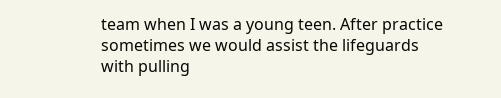team when I was a young teen. After practice sometimes we would assist the lifeguards with pulling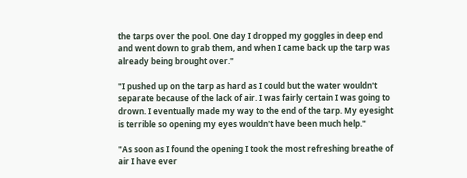the tarps over the pool. One day I dropped my goggles in deep end and went down to grab them, and when I came back up the tarp was already being brought over."

"I pushed up on the tarp as hard as I could but the water wouldn't separate because of the lack of air. I was fairly certain I was going to drown. I eventually made my way to the end of the tarp. My eyesight is terrible so opening my eyes wouldn't have been much help."

"As soon as I found the opening I took the most refreshing breathe of air I have ever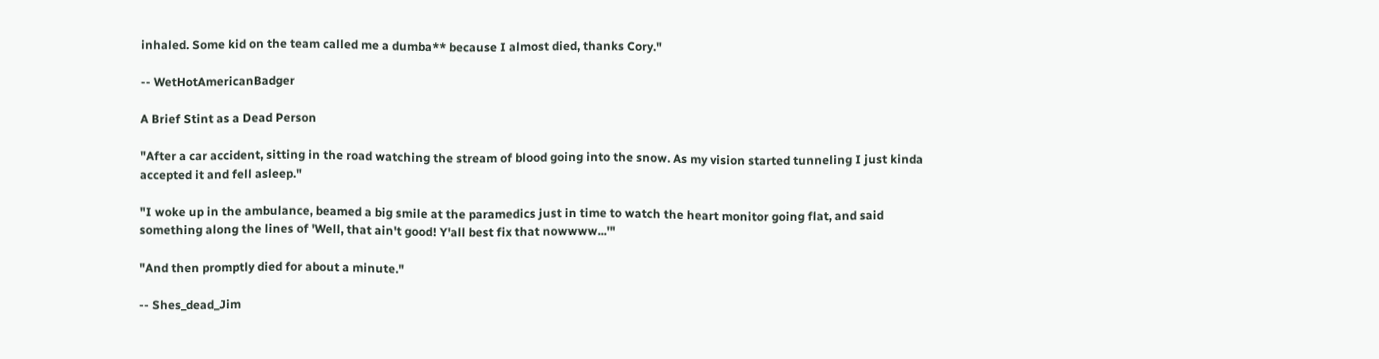inhaled. Some kid on the team called me a dumba** because I almost died, thanks Cory."

-- WetHotAmericanBadger

A Brief Stint as a Dead Person

"After a car accident, sitting in the road watching the stream of blood going into the snow. As my vision started tunneling I just kinda accepted it and fell asleep."

"I woke up in the ambulance, beamed a big smile at the paramedics just in time to watch the heart monitor going flat, and said something along the lines of 'Well, that ain't good! Y'all best fix that nowwww...'"

"And then promptly died for about a minute."

-- Shes_dead_Jim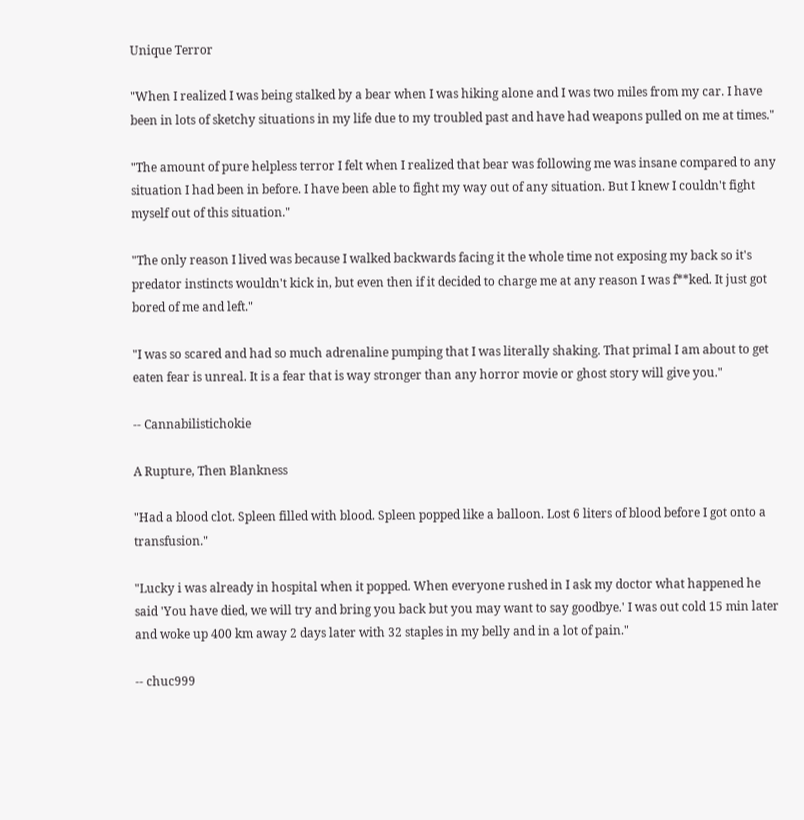Unique Terror

"When I realized I was being stalked by a bear when I was hiking alone and I was two miles from my car. I have been in lots of sketchy situations in my life due to my troubled past and have had weapons pulled on me at times."

"The amount of pure helpless terror I felt when I realized that bear was following me was insane compared to any situation I had been in before. I have been able to fight my way out of any situation. But I knew I couldn't fight myself out of this situation."

"The only reason I lived was because I walked backwards facing it the whole time not exposing my back so it's predator instincts wouldn't kick in, but even then if it decided to charge me at any reason I was f**ked. It just got bored of me and left."

"I was so scared and had so much adrenaline pumping that I was literally shaking. That primal I am about to get eaten fear is unreal. It is a fear that is way stronger than any horror movie or ghost story will give you."

-- Cannabilistichokie

A Rupture, Then Blankness

"Had a blood clot. Spleen filled with blood. Spleen popped like a balloon. Lost 6 liters of blood before I got onto a transfusion."

"Lucky i was already in hospital when it popped. When everyone rushed in I ask my doctor what happened he said 'You have died, we will try and bring you back but you may want to say goodbye.' I was out cold 15 min later and woke up 400 km away 2 days later with 32 staples in my belly and in a lot of pain."

-- chuc999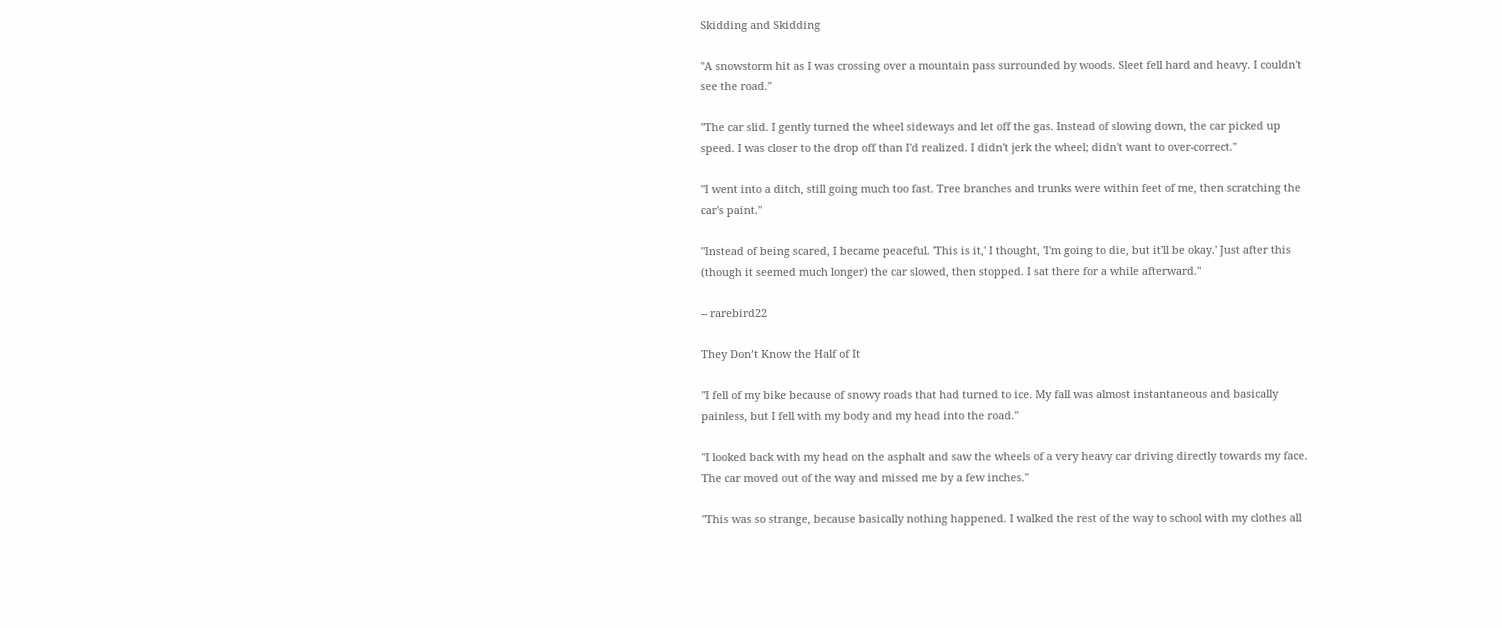Skidding and Skidding

"A snowstorm hit as I was crossing over a mountain pass surrounded by woods. Sleet fell hard and heavy. I couldn't see the road."

"The car slid. I gently turned the wheel sideways and let off the gas. Instead of slowing down, the car picked up speed. I was closer to the drop off than I'd realized. I didn't jerk the wheel; didn't want to over-correct."

"I went into a ditch, still going much too fast. Tree branches and trunks were within feet of me, then scratching the car's paint."

"Instead of being scared, I became peaceful. 'This is it,' I thought, 'I'm going to die, but it'll be okay.' Just after this (though it seemed much longer) the car slowed, then stopped. I sat there for a while afterward."

-- rarebird22

They Don’t Know the Half of It

"I fell of my bike because of snowy roads that had turned to ice. My fall was almost instantaneous and basically painless, but I fell with my body and my head into the road."

"I looked back with my head on the asphalt and saw the wheels of a very heavy car driving directly towards my face. The car moved out of the way and missed me by a few inches."

"This was so strange, because basically nothing happened. I walked the rest of the way to school with my clothes all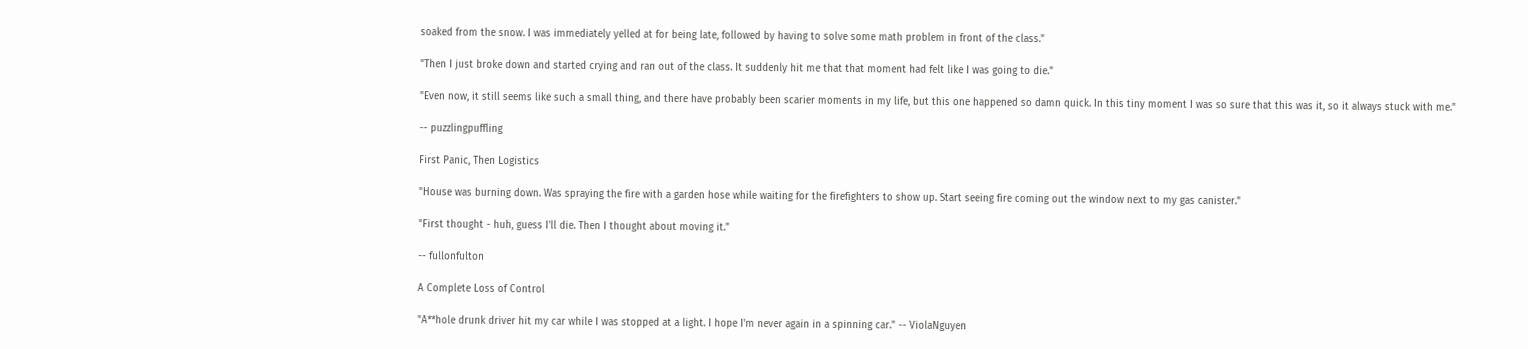soaked from the snow. I was immediately yelled at for being late, followed by having to solve some math problem in front of the class."

"Then I just broke down and started crying and ran out of the class. It suddenly hit me that that moment had felt like I was going to die."

"Even now, it still seems like such a small thing, and there have probably been scarier moments in my life, but this one happened so damn quick. In this tiny moment I was so sure that this was it, so it always stuck with me."

-- puzzlingpuffling

First Panic, Then Logistics

"House was burning down. Was spraying the fire with a garden hose while waiting for the firefighters to show up. Start seeing fire coming out the window next to my gas canister."

"First thought - huh, guess I'll die. Then I thought about moving it."

-- fullonfulton

A Complete Loss of Control

"A**hole drunk driver hit my car while I was stopped at a light. I hope I'm never again in a spinning car." -- ViolaNguyen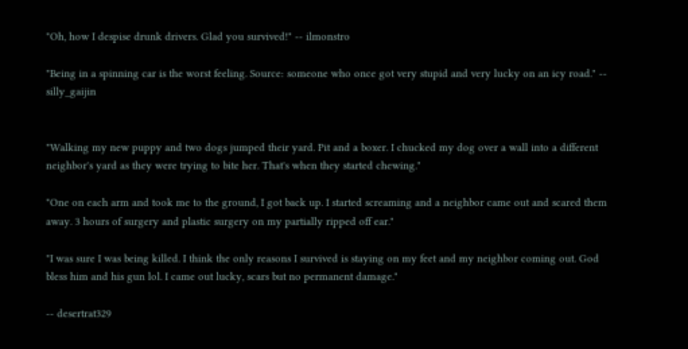"Oh, how I despise drunk drivers. Glad you survived!" -- ilmonstro

"Being in a spinning car is the worst feeling. Source: someone who once got very stupid and very lucky on an icy road." -- silly_gaijin


"Walking my new puppy and two dogs jumped their yard. Pit and a boxer. I chucked my dog over a wall into a different neighbor's yard as they were trying to bite her. That's when they started chewing."

"One on each arm and took me to the ground, I got back up. I started screaming and a neighbor came out and scared them away. 3 hours of surgery and plastic surgery on my partially ripped off ear."

"I was sure I was being killed. I think the only reasons I survived is staying on my feet and my neighbor coming out. God bless him and his gun lol. I came out lucky, scars but no permanent damage."

-- desertrat329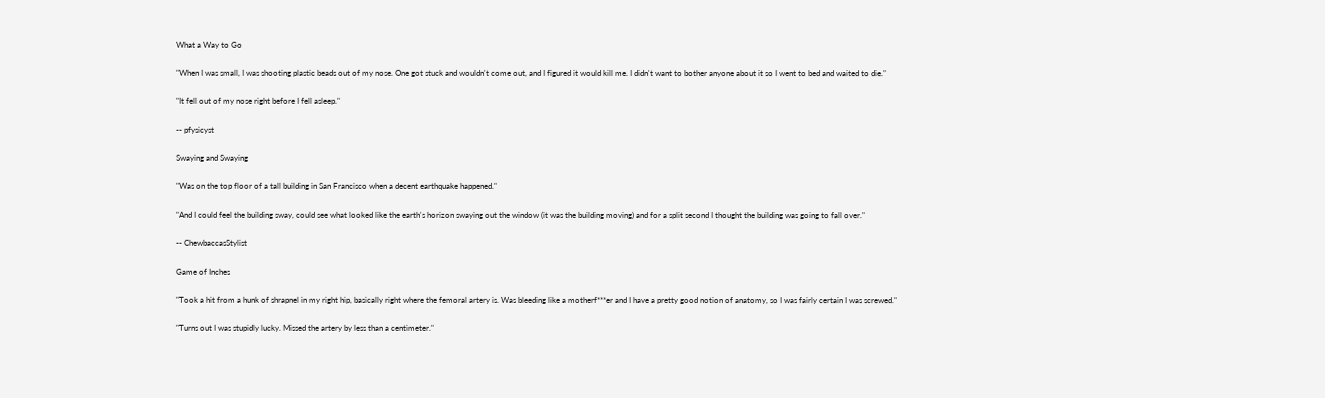What a Way to Go

"When I was small, I was shooting plastic beads out of my nose. One got stuck and wouldn't come out, and I figured it would kill me. I didn't want to bother anyone about it so I went to bed and waited to die."

"It fell out of my nose right before I fell asleep."

-- pfysicyst

Swaying and Swaying

"Was on the top floor of a tall building in San Francisco when a decent earthquake happened."

"And I could feel the building sway, could see what looked like the earth's horizon swaying out the window (it was the building moving) and for a split second I thought the building was going to fall over."

-- ChewbaccasStylist

Game of Inches

"Took a hit from a hunk of shrapnel in my right hip, basically right where the femoral artery is. Was bleeding like a motherf***er and I have a pretty good notion of anatomy, so I was fairly certain I was screwed."

"Turns out I was stupidly lucky. Missed the artery by less than a centimeter."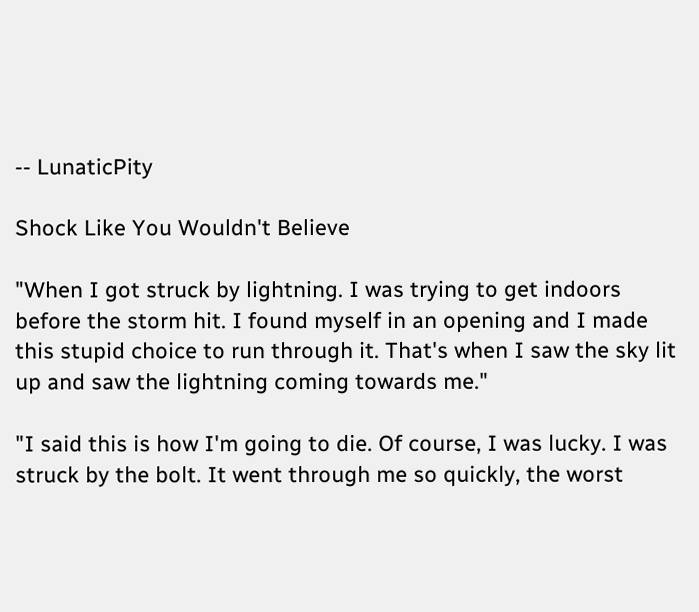-- LunaticPity

Shock Like You Wouldn't Believe

"When I got struck by lightning. I was trying to get indoors before the storm hit. I found myself in an opening and I made this stupid choice to run through it. That's when I saw the sky lit up and saw the lightning coming towards me."

"I said this is how I'm going to die. Of course, I was lucky. I was struck by the bolt. It went through me so quickly, the worst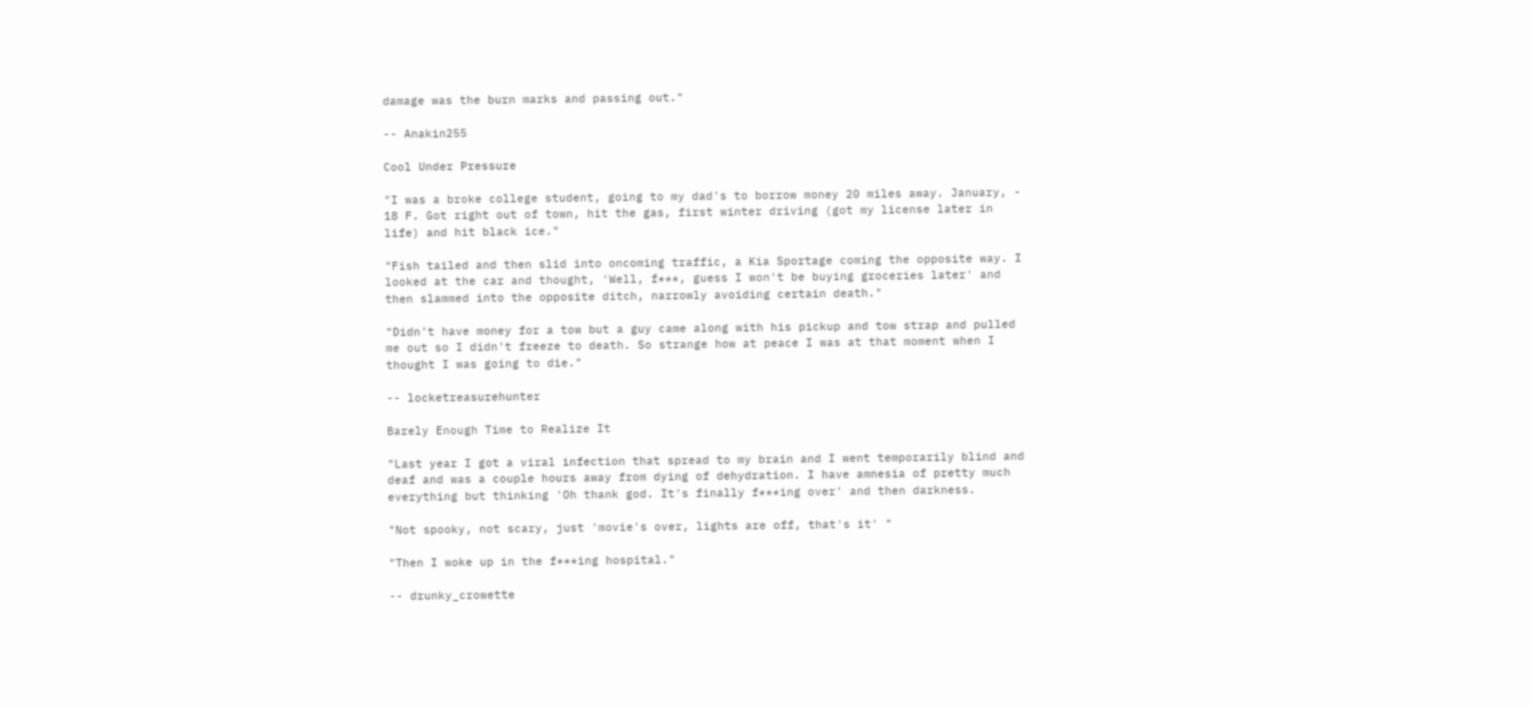damage was the burn marks and passing out."

-- Anakin255

Cool Under Pressure

"I was a broke college student, going to my dad's to borrow money 20 miles away. January, - 18 F. Got right out of town, hit the gas, first winter driving (got my license later in life) and hit black ice."

"Fish tailed and then slid into oncoming traffic, a Kia Sportage coming the opposite way. I looked at the car and thought, 'Well, f***, guess I won't be buying groceries later' and then slammed into the opposite ditch, narrowly avoiding certain death."

"Didn't have money for a tow but a guy came along with his pickup and tow strap and pulled me out so I didn't freeze to death. So strange how at peace I was at that moment when I thought I was going to die."

-- locketreasurehunter

Barely Enough Time to Realize It

"Last year I got a viral infection that spread to my brain and I went temporarily blind and deaf and was a couple hours away from dying of dehydration. I have amnesia of pretty much everything but thinking 'Oh thank god. It's finally f***ing over' and then darkness.

"Not spooky, not scary, just 'movie's over, lights are off, that's it' "

"Then I woke up in the f***ing hospital."

-- drunky_crowette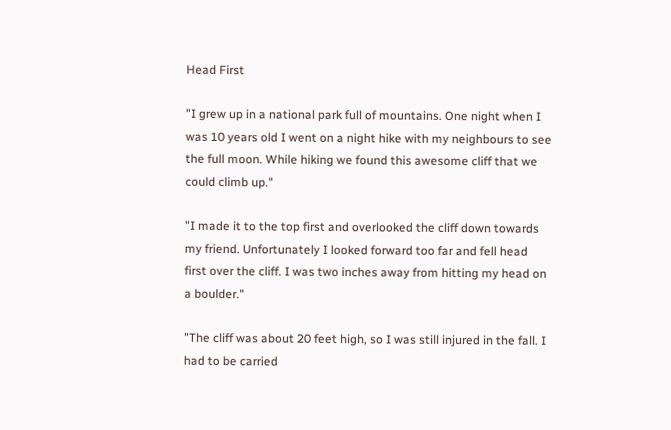Head First

"I grew up in a national park full of mountains. One night when I was 10 years old I went on a night hike with my neighbours to see the full moon. While hiking we found this awesome cliff that we could climb up."

"I made it to the top first and overlooked the cliff down towards my friend. Unfortunately I looked forward too far and fell head first over the cliff. I was two inches away from hitting my head on a boulder."

"The cliff was about 20 feet high, so I was still injured in the fall. I had to be carried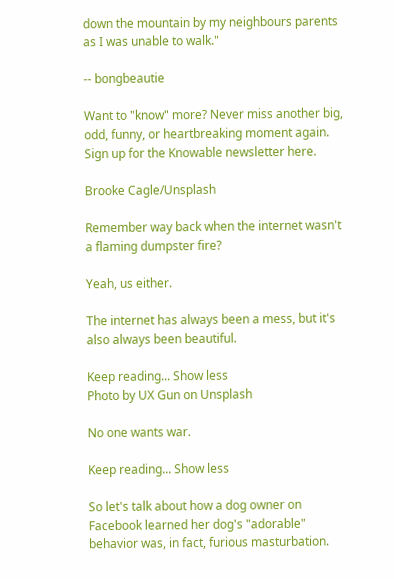down the mountain by my neighbours parents as I was unable to walk."

-- bongbeautie

Want to "know" more? Never miss another big, odd, funny, or heartbreaking moment again. Sign up for the Knowable newsletter here.

Brooke Cagle/Unsplash

Remember way back when the internet wasn't a flaming dumpster fire?

Yeah, us either.

The internet has always been a mess, but it's also always been beautiful.

Keep reading... Show less
Photo by UX Gun on Unsplash

No one wants war.

Keep reading... Show less

So let's talk about how a dog owner on Facebook learned her dog's "adorable" behavior was, in fact, furious masturbation.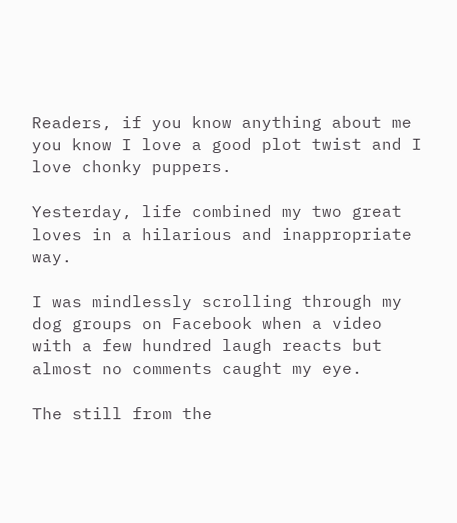Readers, if you know anything about me you know I love a good plot twist and I love chonky puppers.

Yesterday, life combined my two great loves in a hilarious and inappropriate way.

I was mindlessly scrolling through my dog groups on Facebook when a video with a few hundred laugh reacts but almost no comments caught my eye.

The still from the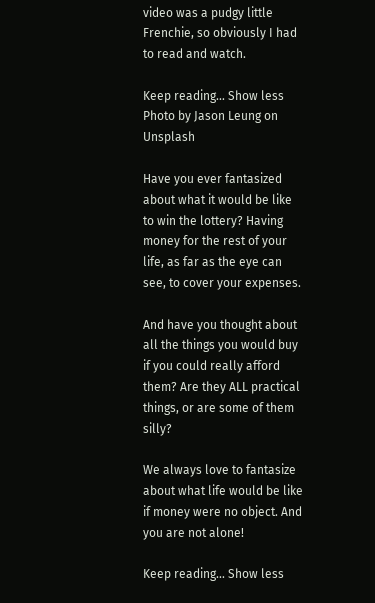video was a pudgy little Frenchie, so obviously I had to read and watch.

Keep reading... Show less
Photo by Jason Leung on Unsplash

Have you ever fantasized about what it would be like to win the lottery? Having money for the rest of your life, as far as the eye can see, to cover your expenses.

And have you thought about all the things you would buy if you could really afford them? Are they ALL practical things, or are some of them silly?

We always love to fantasize about what life would be like if money were no object. And you are not alone!

Keep reading... Show less